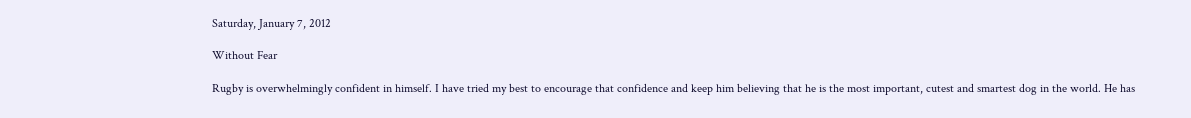Saturday, January 7, 2012

Without Fear

Rugby is overwhelmingly confident in himself. I have tried my best to encourage that confidence and keep him believing that he is the most important, cutest and smartest dog in the world. He has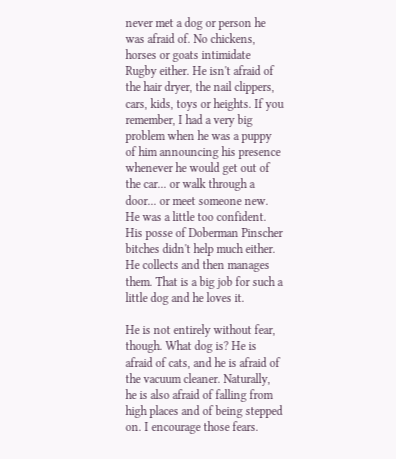never met a dog or person he was afraid of. No chickens, horses or goats intimidate Rugby either. He isn't afraid of the hair dryer, the nail clippers, cars, kids, toys or heights. If you remember, I had a very big problem when he was a puppy of him announcing his presence whenever he would get out of the car... or walk through a door... or meet someone new. He was a little too confident. His posse of Doberman Pinscher bitches didn't help much either. He collects and then manages them. That is a big job for such a little dog and he loves it.

He is not entirely without fear, though. What dog is? He is afraid of cats, and he is afraid of the vacuum cleaner. Naturally, he is also afraid of falling from high places and of being stepped on. I encourage those fears.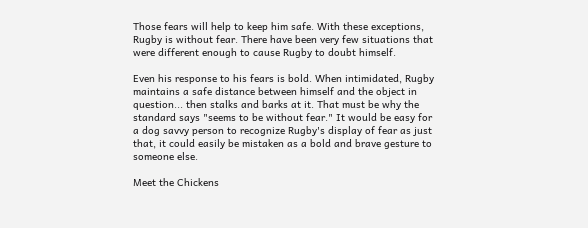Those fears will help to keep him safe. With these exceptions, Rugby is without fear. There have been very few situations that were different enough to cause Rugby to doubt himself.

Even his response to his fears is bold. When intimidated, Rugby maintains a safe distance between himself and the object in question... then stalks and barks at it. That must be why the standard says "seems to be without fear." It would be easy for a dog savvy person to recognize Rugby's display of fear as just that, it could easily be mistaken as a bold and brave gesture to someone else.

Meet the Chickens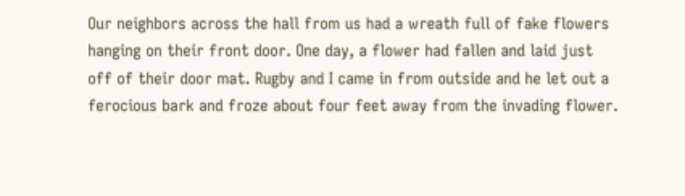Our neighbors across the hall from us had a wreath full of fake flowers hanging on their front door. One day, a flower had fallen and laid just off of their door mat. Rugby and I came in from outside and he let out a ferocious bark and froze about four feet away from the invading flower.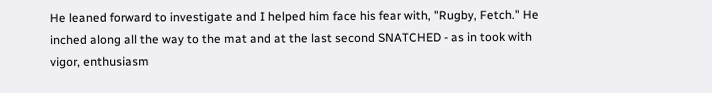He leaned forward to investigate and I helped him face his fear with, "Rugby, Fetch." He inched along all the way to the mat and at the last second SNATCHED - as in took with vigor, enthusiasm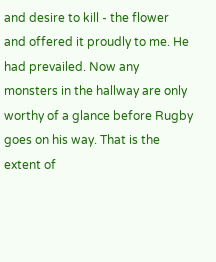and desire to kill - the flower and offered it proudly to me. He had prevailed. Now any monsters in the hallway are only worthy of a glance before Rugby goes on his way. That is the extent of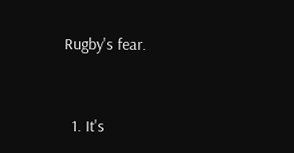Rugby's fear.


  1. It's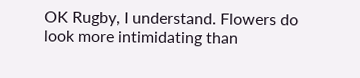OK Rugby, I understand. Flowers do look more intimidating than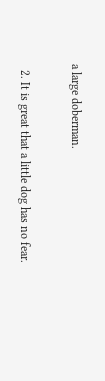a large doberman.

  2. It is great that a little dog has no fear.